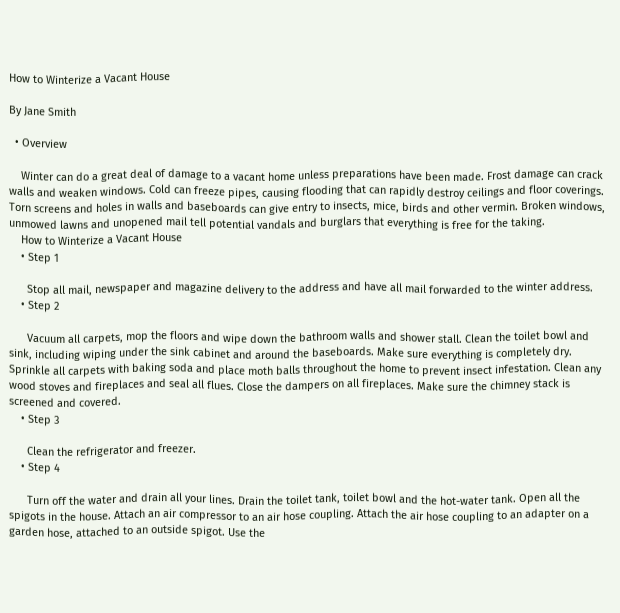How to Winterize a Vacant House

By Jane Smith

  • Overview

    Winter can do a great deal of damage to a vacant home unless preparations have been made. Frost damage can crack walls and weaken windows. Cold can freeze pipes, causing flooding that can rapidly destroy ceilings and floor coverings. Torn screens and holes in walls and baseboards can give entry to insects, mice, birds and other vermin. Broken windows, unmowed lawns and unopened mail tell potential vandals and burglars that everything is free for the taking.
    How to Winterize a Vacant House
    • Step 1

      Stop all mail, newspaper and magazine delivery to the address and have all mail forwarded to the winter address.
    • Step 2

      Vacuum all carpets, mop the floors and wipe down the bathroom walls and shower stall. Clean the toilet bowl and sink, including wiping under the sink cabinet and around the baseboards. Make sure everything is completely dry. Sprinkle all carpets with baking soda and place moth balls throughout the home to prevent insect infestation. Clean any wood stoves and fireplaces and seal all flues. Close the dampers on all fireplaces. Make sure the chimney stack is screened and covered.
    • Step 3

      Clean the refrigerator and freezer.
    • Step 4

      Turn off the water and drain all your lines. Drain the toilet tank, toilet bowl and the hot-water tank. Open all the spigots in the house. Attach an air compressor to an air hose coupling. Attach the air hose coupling to an adapter on a garden hose, attached to an outside spigot. Use the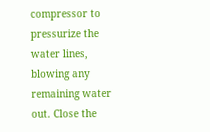compressor to pressurize the water lines, blowing any remaining water out. Close the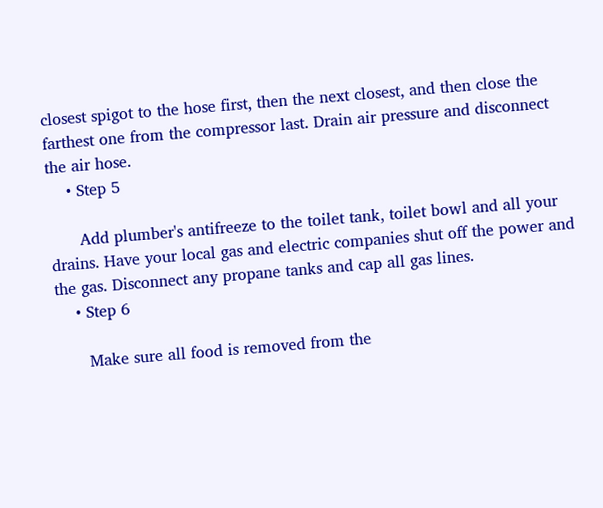closest spigot to the hose first, then the next closest, and then close the farthest one from the compressor last. Drain air pressure and disconnect the air hose.
    • Step 5

      Add plumber's antifreeze to the toilet tank, toilet bowl and all your drains. Have your local gas and electric companies shut off the power and the gas. Disconnect any propane tanks and cap all gas lines.
    • Step 6

      Make sure all food is removed from the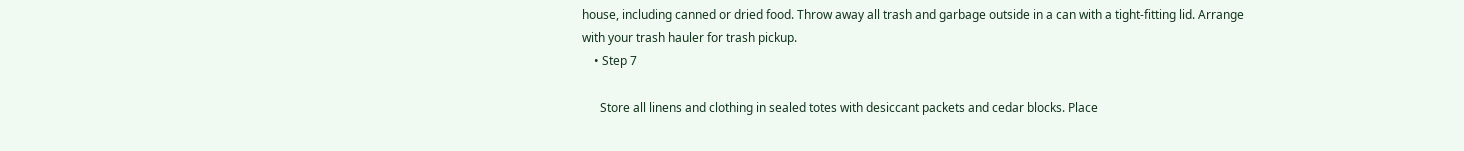house, including canned or dried food. Throw away all trash and garbage outside in a can with a tight-fitting lid. Arrange with your trash hauler for trash pickup.
    • Step 7

      Store all linens and clothing in sealed totes with desiccant packets and cedar blocks. Place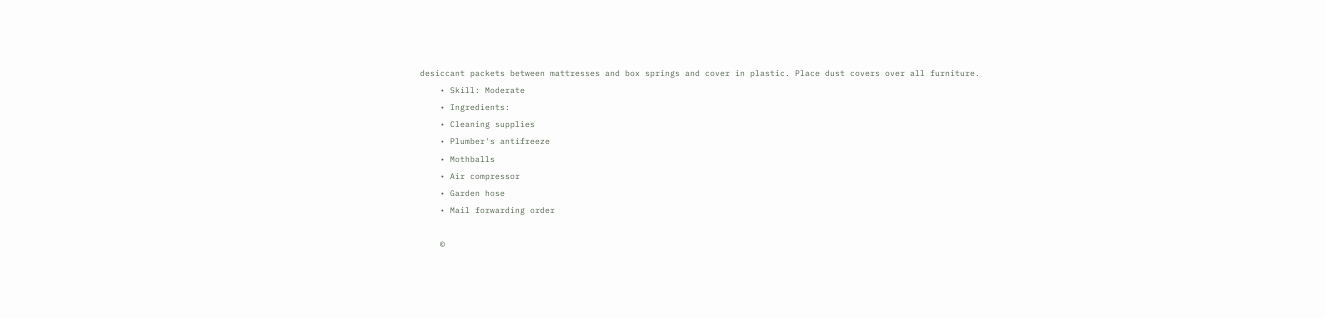desiccant packets between mattresses and box springs and cover in plastic. Place dust covers over all furniture.
    • Skill: Moderate
    • Ingredients:
    • Cleaning supplies
    • Plumber's antifreeze
    • Mothballs
    • Air compressor
    • Garden hose
    • Mail forwarding order

    ©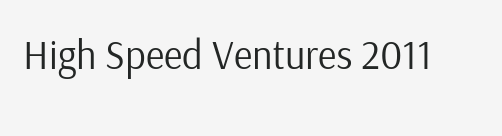High Speed Ventures 2011